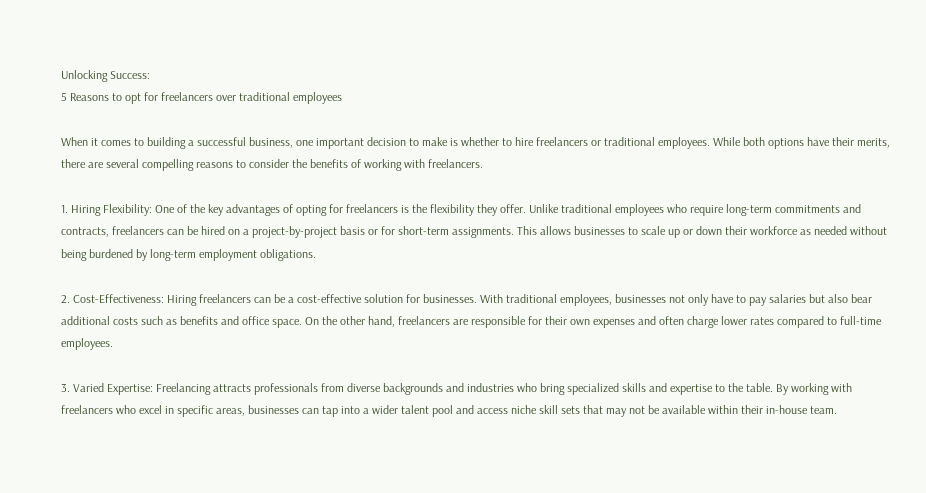Unlocking Success:
5 Reasons to opt for freelancers over traditional employees

When it comes to building a successful business, one important decision to make is whether to hire freelancers or traditional employees. While both options have their merits, there are several compelling reasons to consider the benefits of working with freelancers.

1. Hiring Flexibility: One of the key advantages of opting for freelancers is the flexibility they offer. Unlike traditional employees who require long-term commitments and contracts, freelancers can be hired on a project-by-project basis or for short-term assignments. This allows businesses to scale up or down their workforce as needed without being burdened by long-term employment obligations.

2. Cost-Effectiveness: Hiring freelancers can be a cost-effective solution for businesses. With traditional employees, businesses not only have to pay salaries but also bear additional costs such as benefits and office space. On the other hand, freelancers are responsible for their own expenses and often charge lower rates compared to full-time employees.

3. Varied Expertise: Freelancing attracts professionals from diverse backgrounds and industries who bring specialized skills and expertise to the table. By working with freelancers who excel in specific areas, businesses can tap into a wider talent pool and access niche skill sets that may not be available within their in-house team.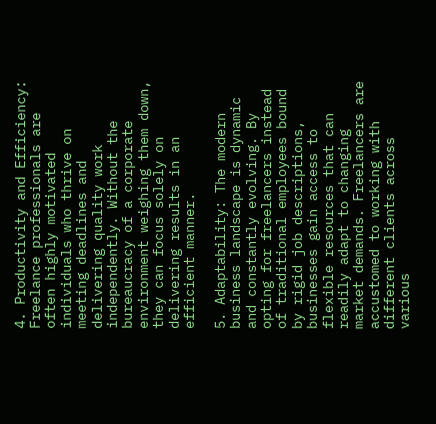4. Productivity and Efficiency: Freelance professionals are often highly motivated individuals who thrive on meeting deadlines and delivering quality work independently. Without the bureaucracy of a corporate environment weighing them down, they can focus solely on delivering results in an efficient manner.

5. Adaptability: The modern business landscape is dynamic and constantly evolving. By opting for freelancers instead of traditional employees bound by rigid job descriptions, businesses gain access to flexible resources that can readily adapt to changing market demands. Freelancers are accustomed to working with different clients across various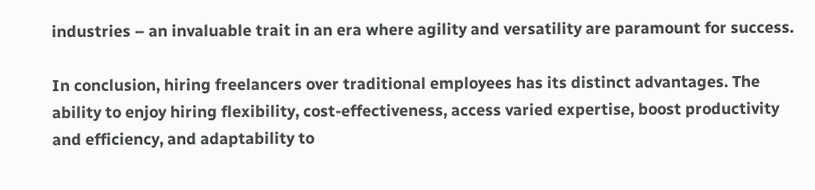industries – an invaluable trait in an era where agility and versatility are paramount for success.

In conclusion, hiring freelancers over traditional employees has its distinct advantages. The ability to enjoy hiring flexibility, cost-effectiveness, access varied expertise, boost productivity and efficiency, and adaptability to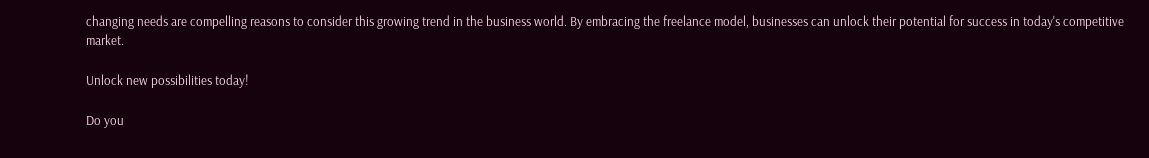changing needs are compelling reasons to consider this growing trend in the business world. By embracing the freelance model, businesses can unlock their potential for success in today's competitive market.

Unlock new possibilities today!

Do you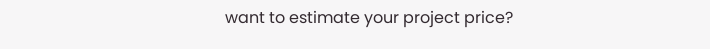want to estimate your project price?